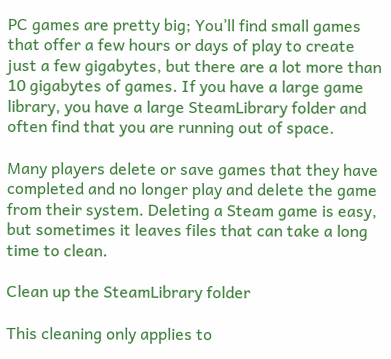PC games are pretty big; You’ll find small games that offer a few hours or days of play to create just a few gigabytes, but there are a lot more than 10 gigabytes of games. If you have a large game library, you have a large SteamLibrary folder and often find that you are running out of space.

Many players delete or save games that they have completed and no longer play and delete the game from their system. Deleting a Steam game is easy, but sometimes it leaves files that can take a long time to clean.

Clean up the SteamLibrary folder

This cleaning only applies to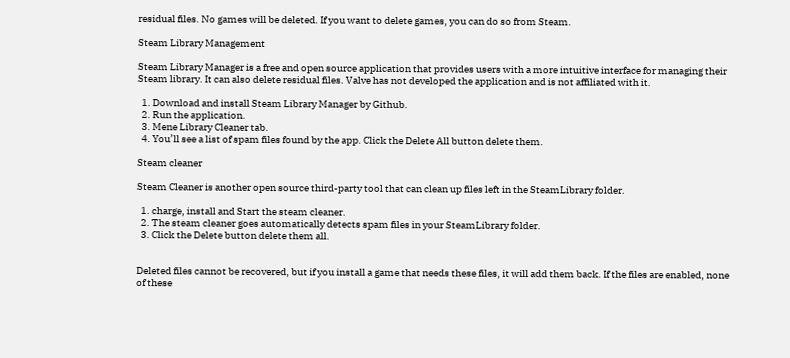residual files. No games will be deleted. If you want to delete games, you can do so from Steam.

Steam Library Management

Steam Library Manager is a free and open source application that provides users with a more intuitive interface for managing their Steam library. It can also delete residual files. Valve has not developed the application and is not affiliated with it.

  1. Download and install Steam Library Manager by Github.
  2. Run the application.
  3. Mene Library Cleaner tab.
  4. You’ll see a list of spam files found by the app. Click the Delete All button delete them.

Steam cleaner

Steam Cleaner is another open source third-party tool that can clean up files left in the SteamLibrary folder.

  1. charge, install and Start the steam cleaner.
  2. The steam cleaner goes automatically detects spam files in your SteamLibrary folder.
  3. Click the Delete button delete them all.


Deleted files cannot be recovered, but if you install a game that needs these files, it will add them back. If the files are enabled, none of these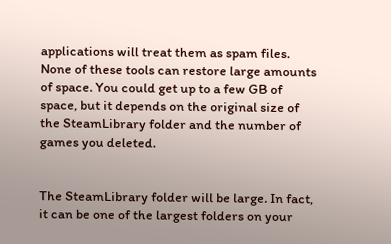applications will treat them as spam files. None of these tools can restore large amounts of space. You could get up to a few GB of space, but it depends on the original size of the SteamLibrary folder and the number of games you deleted.


The SteamLibrary folder will be large. In fact, it can be one of the largest folders on your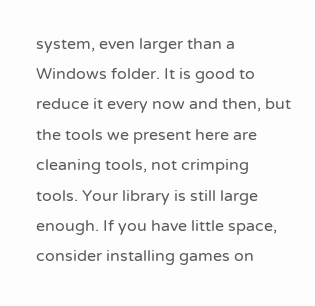system, even larger than a Windows folder. It is good to reduce it every now and then, but the tools we present here are cleaning tools, not crimping tools. Your library is still large enough. If you have little space, consider installing games on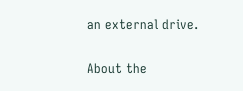an external drive.

About the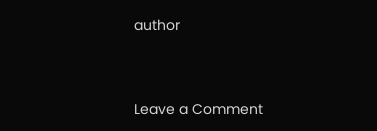author


Leave a Comment